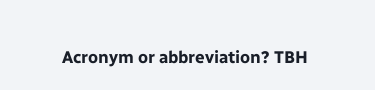Acronym or abbreviation? TBH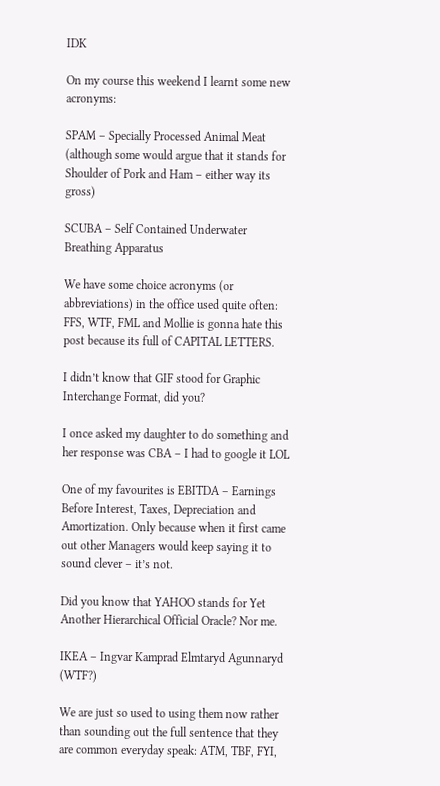IDK

On my course this weekend I learnt some new acronyms:

SPAM – Specially Processed Animal Meat (although some would argue that it stands for Shoulder of Pork and Ham – either way its gross)

SCUBA – Self Contained Underwater Breathing Apparatus

We have some choice acronyms (or abbreviations) in the office used quite often: FFS, WTF, FML and Mollie is gonna hate this post because its full of CAPITAL LETTERS.

I didn’t know that GIF stood for Graphic Interchange Format, did you?

I once asked my daughter to do something and her response was CBA – I had to google it LOL

One of my favourites is EBITDA – Earnings Before Interest, Taxes, Depreciation and Amortization. Only because when it first came out other Managers would keep saying it to sound clever – it’s not.

Did you know that YAHOO stands for Yet Another Hierarchical Official Oracle? Nor me.

IKEA – Ingvar Kamprad Elmtaryd Agunnaryd (WTF?)

We are just so used to using them now rather than sounding out the full sentence that they are common everyday speak: ATM, TBF, FYI,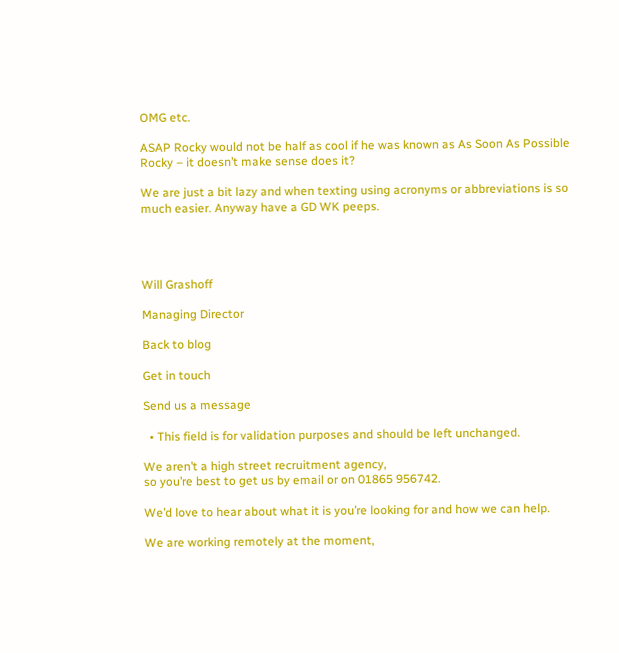OMG etc.

ASAP Rocky would not be half as cool if he was known as As Soon As Possible Rocky – it doesn’t make sense does it?

We are just a bit lazy and when texting using acronyms or abbreviations is so much easier. Anyway have a GD WK peeps.




Will Grashoff

Managing Director

Back to blog

Get in touch

Send us a message

  • This field is for validation purposes and should be left unchanged.

We aren’t a high street recruitment agency,
so you’re best to get us by email or on 01865 956742.

We’d love to hear about what it is you’re looking for and how we can help.

We are working remotely at the moment,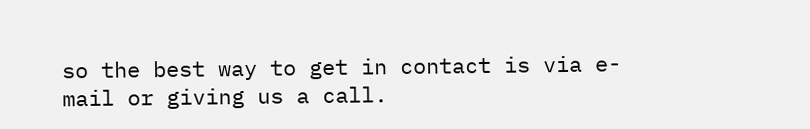so the best way to get in contact is via e-mail or giving us a call.